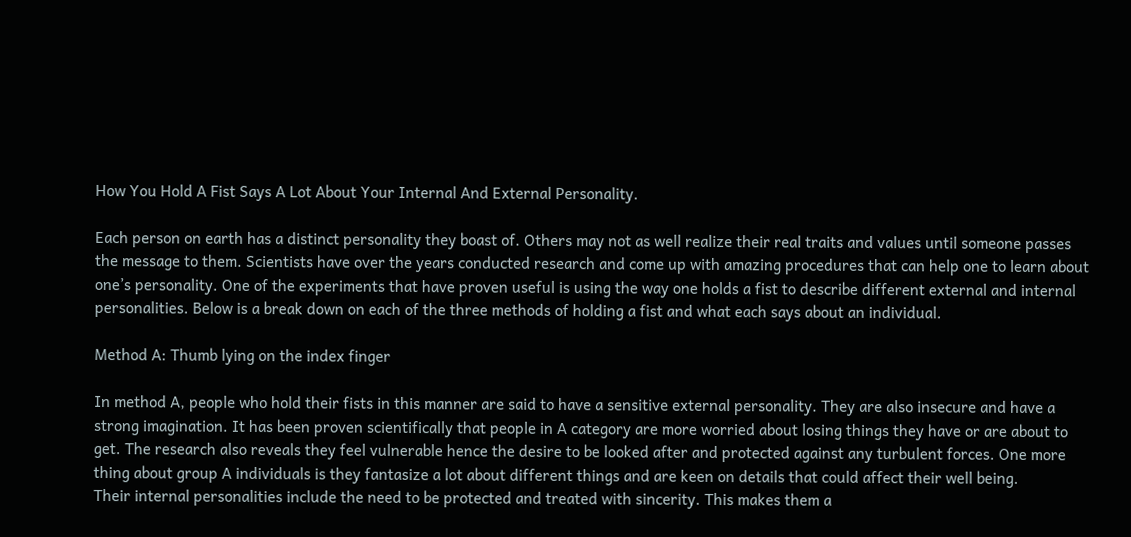How You Hold A Fist Says A Lot About Your Internal And External Personality.

Each person on earth has a distinct personality they boast of. Others may not as well realize their real traits and values until someone passes the message to them. Scientists have over the years conducted research and come up with amazing procedures that can help one to learn about one’s personality. One of the experiments that have proven useful is using the way one holds a fist to describe different external and internal personalities. Below is a break down on each of the three methods of holding a fist and what each says about an individual.

Method A: Thumb lying on the index finger

In method A, people who hold their fists in this manner are said to have a sensitive external personality. They are also insecure and have a strong imagination. It has been proven scientifically that people in A category are more worried about losing things they have or are about to get. The research also reveals they feel vulnerable hence the desire to be looked after and protected against any turbulent forces. One more thing about group A individuals is they fantasize a lot about different things and are keen on details that could affect their well being.
Their internal personalities include the need to be protected and treated with sincerity. This makes them a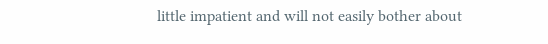little impatient and will not easily bother about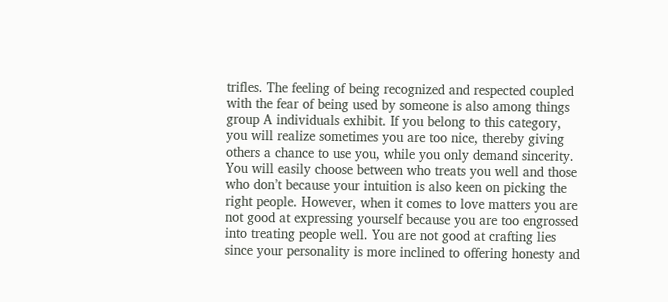trifles. The feeling of being recognized and respected coupled with the fear of being used by someone is also among things group A individuals exhibit. If you belong to this category, you will realize sometimes you are too nice, thereby giving others a chance to use you, while you only demand sincerity. You will easily choose between who treats you well and those who don’t because your intuition is also keen on picking the right people. However, when it comes to love matters you are not good at expressing yourself because you are too engrossed into treating people well. You are not good at crafting lies since your personality is more inclined to offering honesty and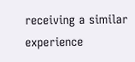receiving a similar experience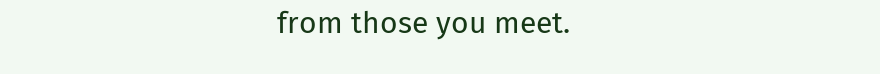from those you meet.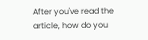After you've read the article, how do you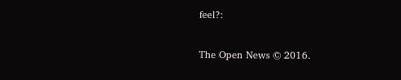feel?:

The Open News © 2016.